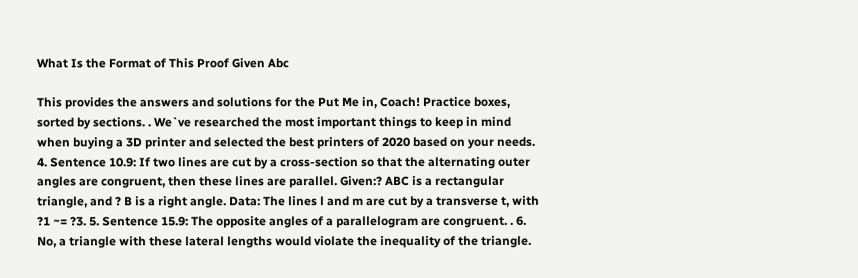What Is the Format of This Proof Given Abc

This provides the answers and solutions for the Put Me in, Coach! Practice boxes, sorted by sections. . We`ve researched the most important things to keep in mind when buying a 3D printer and selected the best printers of 2020 based on your needs. 4. Sentence 10.9: If two lines are cut by a cross-section so that the alternating outer angles are congruent, then these lines are parallel. Given:? ABC is a rectangular triangle, and ? B is a right angle. Data: The lines l and m are cut by a transverse t, with ?1 ~= ?3. 5. Sentence 15.9: The opposite angles of a parallelogram are congruent. . 6. No, a triangle with these lateral lengths would violate the inequality of the triangle.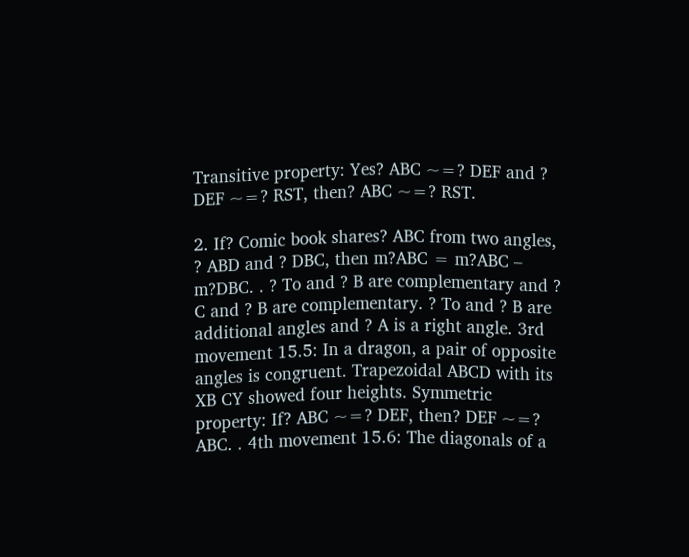Transitive property: Yes? ABC ~=? DEF and ? DEF ~=? RST, then? ABC ~=? RST.

2. If? Comic book shares? ABC from two angles, ? ABD and ? DBC, then m?ABC = m?ABC – m?DBC. . ? To and ? B are complementary and ? C and ? B are complementary. ? To and ? B are additional angles and ? A is a right angle. 3rd movement 15.5: In a dragon, a pair of opposite angles is congruent. Trapezoidal ABCD with its XB CY showed four heights. Symmetric property: If? ABC ~=? DEF, then? DEF ~=? ABC. . 4th movement 15.6: The diagonals of a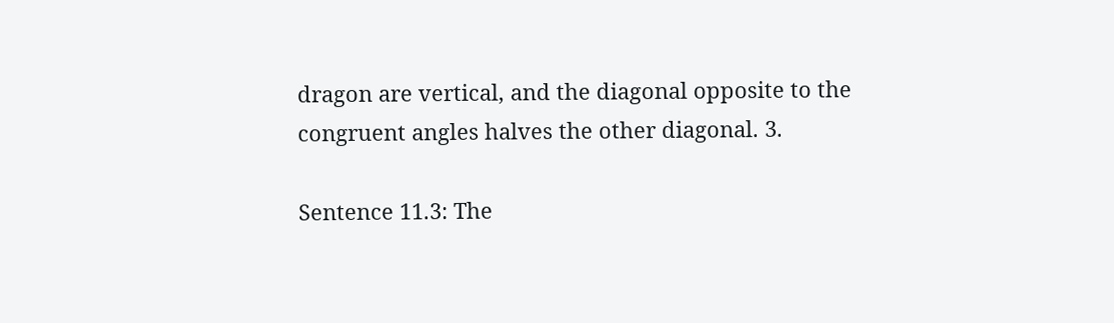dragon are vertical, and the diagonal opposite to the congruent angles halves the other diagonal. 3.

Sentence 11.3: The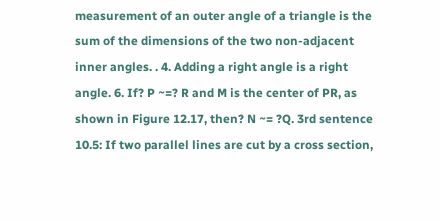measurement of an outer angle of a triangle is the sum of the dimensions of the two non-adjacent inner angles. . 4. Adding a right angle is a right angle. 6. If? P ~=? R and M is the center of PR, as shown in Figure 12.17, then? N ~= ?Q. 3rd sentence 10.5: If two parallel lines are cut by a cross section,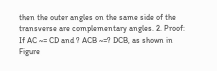then the outer angles on the same side of the transverse are complementary angles. 2. Proof: If AC ~= CD and ? ACB ~=? DCB, as shown in Figure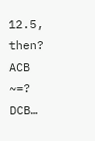12.5, then? ACB ~=? DCB…